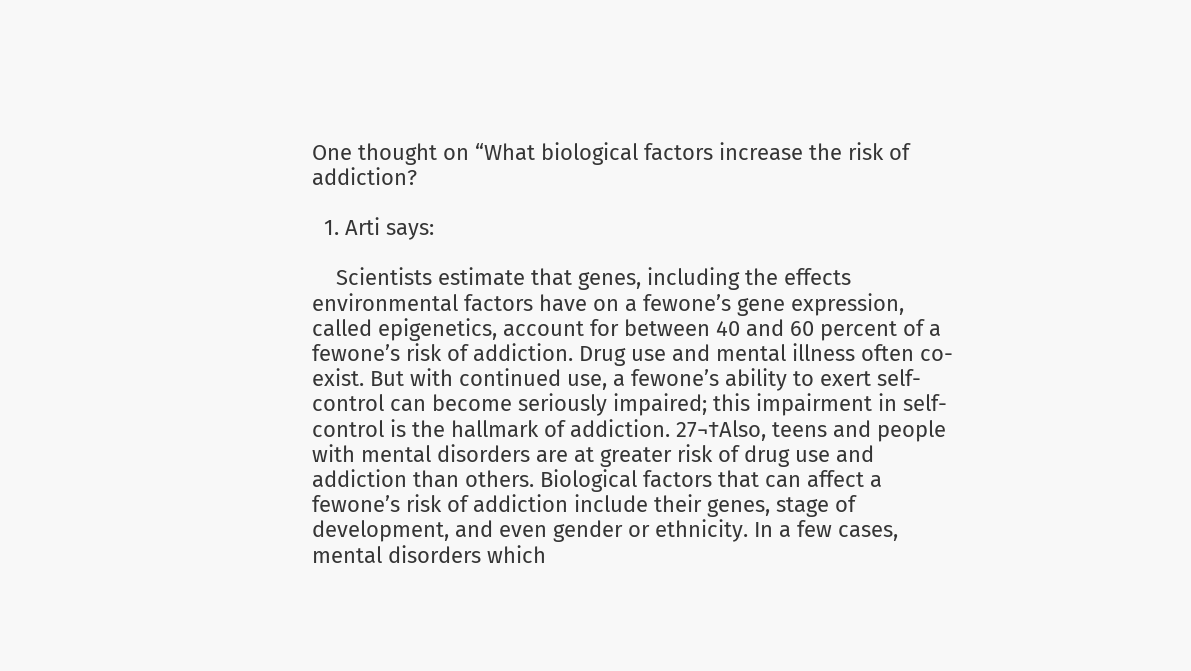One thought on “What biological factors increase the risk of addiction?

  1. Arti says:

    Scientists estimate that genes, including the effects environmental factors have on a fewone’s gene expression, called epigenetics, account for between 40 and 60 percent of a fewone’s risk of addiction. Drug use and mental illness often co-exist. But with continued use, a fewone’s ability to exert self-control can become seriously impaired; this impairment in self-control is the hallmark of addiction. 27¬†Also, teens and people with mental disorders are at greater risk of drug use and addiction than others. Biological factors that can affect a fewone’s risk of addiction include their genes, stage of development, and even gender or ethnicity. In a few cases, mental disorders which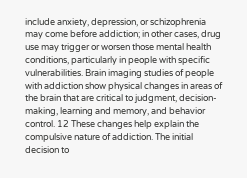include anxiety, depression, or schizophrenia may come before addiction; in other cases, drug use may trigger or worsen those mental health conditions, particularly in people with specific vulnerabilities. Brain imaging studies of people with addiction show physical changes in areas of the brain that are critical to judgment, decision-making, learning and memory, and behavior control. 12 These changes help explain the compulsive nature of addiction. The initial decision to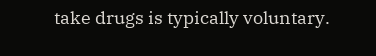take drugs is typically voluntary.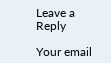Leave a Reply

Your email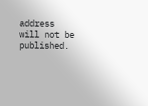address will not be published.